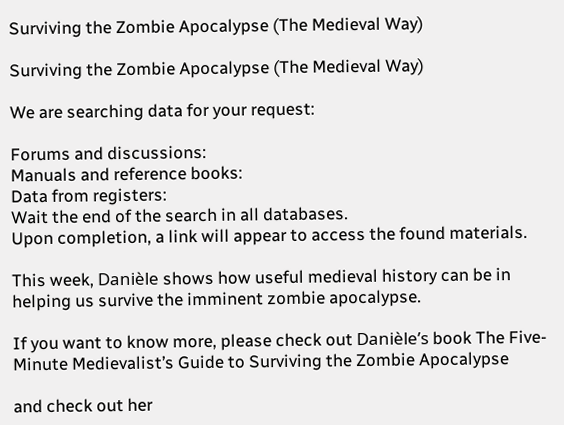Surviving the Zombie Apocalypse (The Medieval Way)

Surviving the Zombie Apocalypse (The Medieval Way)

We are searching data for your request:

Forums and discussions:
Manuals and reference books:
Data from registers:
Wait the end of the search in all databases.
Upon completion, a link will appear to access the found materials.

This week, Danièle shows how useful medieval history can be in helping us survive the imminent zombie apocalypse.

If you want to know more, please check out Danièle’s book The Five-Minute Medievalist’s Guide to Surviving the Zombie Apocalypse

and check out her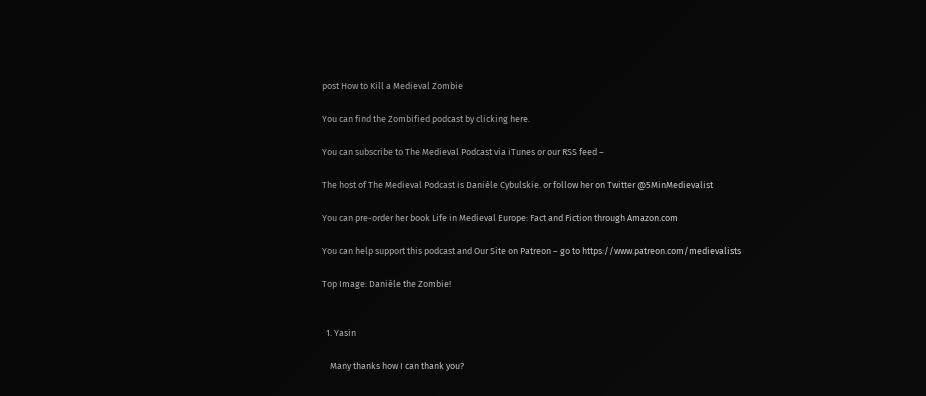post How to Kill a Medieval Zombie

You can find the Zombified podcast by clicking here.

You can subscribe to The Medieval Podcast via iTunes or our RSS feed –

The host of The Medieval Podcast is Danièle Cybulskie. or follow her on Twitter @5MinMedievalist

You can pre-order her book Life in Medieval Europe: Fact and Fiction through Amazon.com

You can help support this podcast and Our Site on Patreon – go to https://www.patreon.com/medievalists

Top Image: Danièle the Zombie!


  1. Yasin

    Many thanks how I can thank you?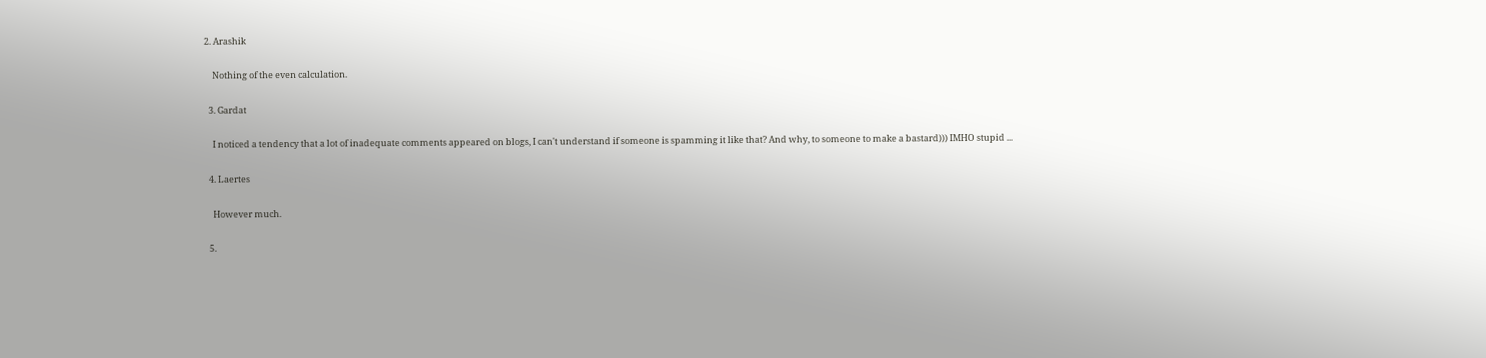2. Arashik

    Nothing of the even calculation.

  3. Gardat

    I noticed a tendency that a lot of inadequate comments appeared on blogs, I can't understand if someone is spamming it like that? And why, to someone to make a bastard))) IMHO stupid ...

  4. Laertes

    However much.

  5.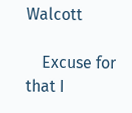Walcott

    Excuse for that I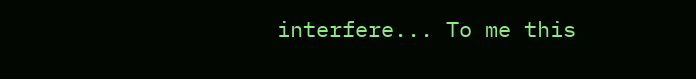interfere... To me this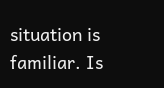situation is familiar. Is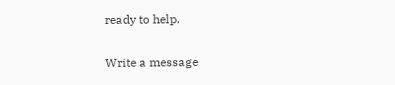ready to help.

Write a message